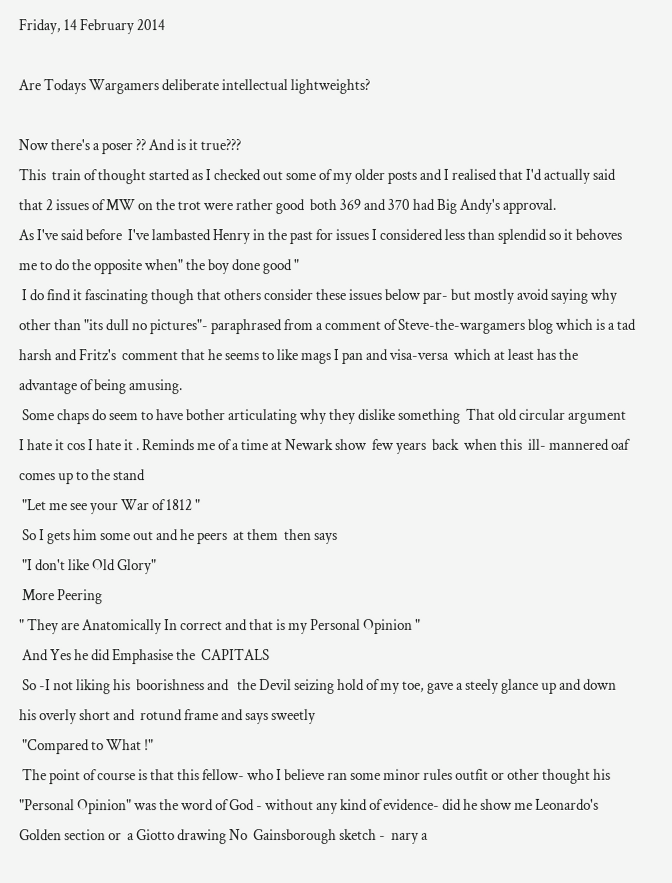Friday, 14 February 2014

Are Todays Wargamers deliberate intellectual lightweights?

Now there's a poser ?? And is it true???
This  train of thought started as I checked out some of my older posts and I realised that I'd actually said that 2 issues of MW on the trot were rather good  both 369 and 370 had Big Andy's approval.
As I've said before  I've lambasted Henry in the past for issues I considered less than splendid so it behoves me to do the opposite when" the boy done good "
 I do find it fascinating though that others consider these issues below par- but mostly avoid saying why  other than "its dull no pictures"- paraphrased from a comment of Steve-the-wargamers blog which is a tad harsh and Fritz's  comment that he seems to like mags I pan and visa-versa  which at least has the advantage of being amusing.
 Some chaps do seem to have bother articulating why they dislike something  That old circular argument  I hate it cos I hate it . Reminds me of a time at Newark show  few years  back  when this  ill- mannered oaf  comes up to the stand
 "Let me see your War of 1812 "
 So I gets him some out and he peers  at them  then says
 "I don't like Old Glory"
 More Peering
" They are Anatomically In correct and that is my Personal Opinion "
 And Yes he did Emphasise the  CAPITALS
 So -I not liking his  boorishness and   the Devil seizing hold of my toe, gave a steely glance up and down   his overly short and  rotund frame and says sweetly
 "Compared to What !"
 The point of course is that this fellow- who I believe ran some minor rules outfit or other thought his "Personal Opinion" was the word of God - without any kind of evidence- did he show me Leonardo's Golden section or  a Giotto drawing No  Gainsborough sketch -  nary a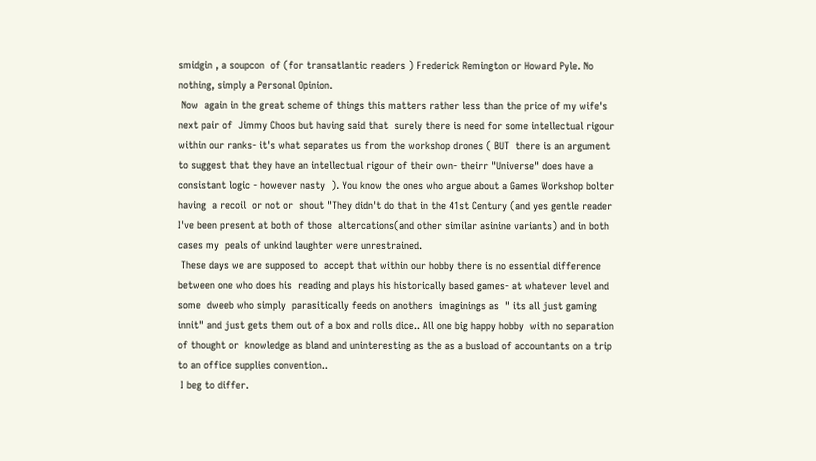smidgin , a soupcon  of (for transatlantic readers ) Frederick Remington or Howard Pyle. No nothing, simply a Personal Opinion.
 Now  again in the great scheme of things this matters rather less than the price of my wife's next pair of  Jimmy Choos but having said that  surely there is need for some intellectual rigour within our ranks- it's what separates us from the workshop drones ( BUT  there is an argument to suggest that they have an intellectual rigour of their own- theirr "Universe" does have a consistant logic - however nasty  ). You know the ones who argue about a Games Workshop bolter having  a recoil  or not or  shout "They didn't do that in the 41st Century (and yes gentle reader  I've been present at both of those  altercations(and other similar asinine variants) and in both cases my  peals of unkind laughter were unrestrained.
 These days we are supposed to  accept that within our hobby there is no essential difference between one who does his  reading and plays his historically based games- at whatever level and some  dweeb who simply  parasitically feeds on anothers  imaginings as  " its all just gaming innit" and just gets them out of a box and rolls dice.. All one big happy hobby  with no separation of thought or  knowledge as bland and uninteresting as the as a busload of accountants on a trip to an office supplies convention..
 I beg to differ.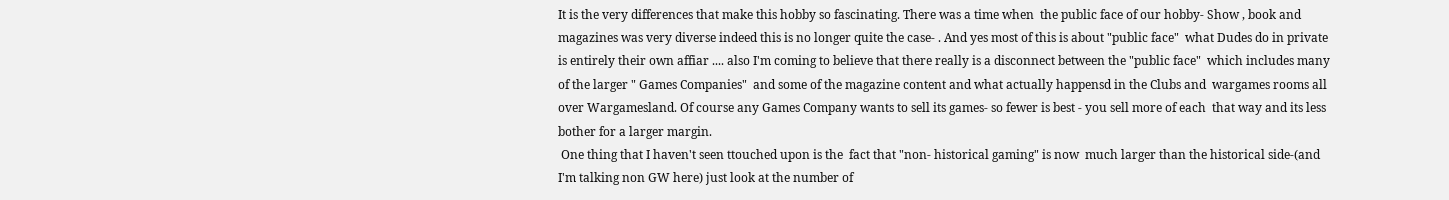It is the very differences that make this hobby so fascinating. There was a time when  the public face of our hobby- Show , book and magazines was very diverse indeed this is no longer quite the case- . And yes most of this is about "public face"  what Dudes do in private is entirely their own affiar .... also I'm coming to believe that there really is a disconnect between the "public face"  which includes many of the larger " Games Companies"  and some of the magazine content and what actually happensd in the Clubs and  wargames rooms all over Wargamesland. Of course any Games Company wants to sell its games- so fewer is best - you sell more of each  that way and its less bother for a larger margin.
 One thing that I haven't seen ttouched upon is the  fact that "non- historical gaming" is now  much larger than the historical side-(and I'm talking non GW here) just look at the number of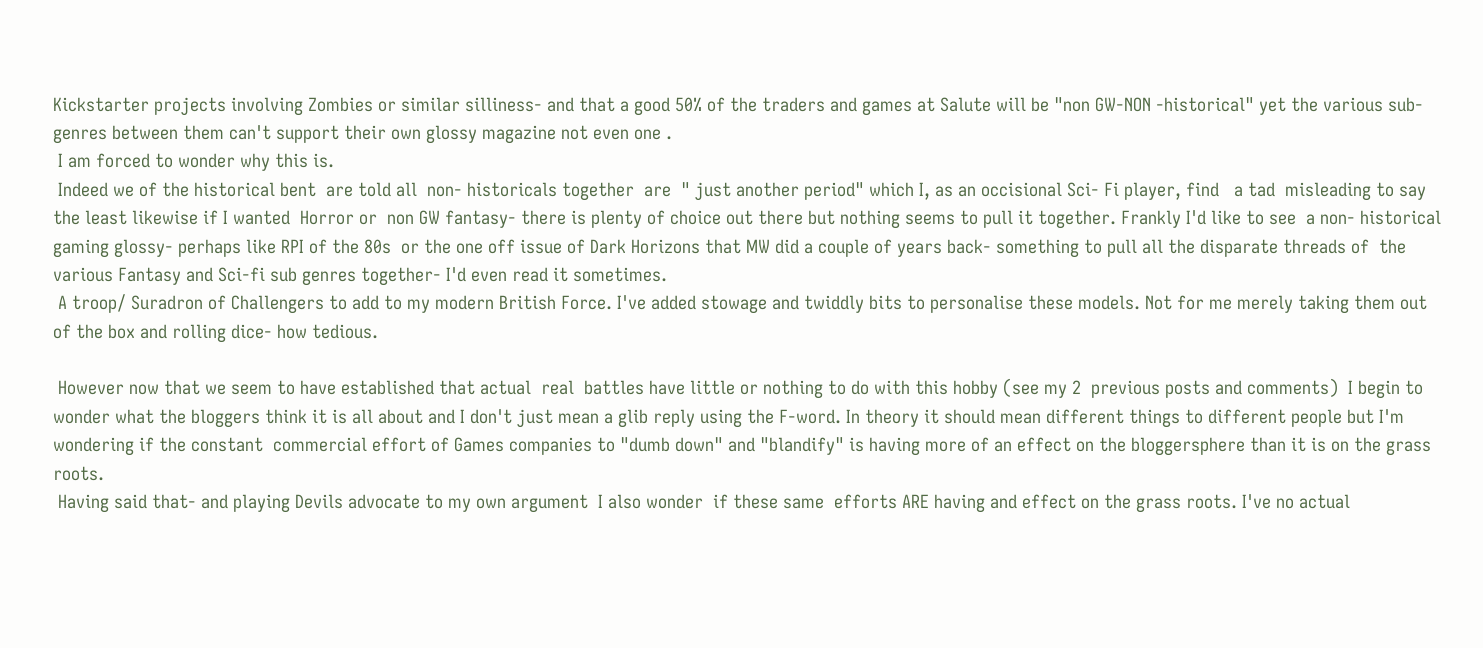Kickstarter projects involving Zombies or similar silliness- and that a good 50% of the traders and games at Salute will be "non GW-NON -historical" yet the various sub-genres between them can't support their own glossy magazine not even one .
 I am forced to wonder why this is.
 Indeed we of the historical bent  are told all  non- historicals together  are  " just another period" which I, as an occisional Sci- Fi player, find   a tad  misleading to say the least likewise if I wanted  Horror or  non GW fantasy- there is plenty of choice out there but nothing seems to pull it together. Frankly I'd like to see  a non- historical gaming glossy- perhaps like RPI of the 80s  or the one off issue of Dark Horizons that MW did a couple of years back- something to pull all the disparate threads of  the various Fantasy and Sci-fi sub genres together- I'd even read it sometimes.
 A troop/ Suradron of Challengers to add to my modern British Force. I've added stowage and twiddly bits to personalise these models. Not for me merely taking them out of the box and rolling dice- how tedious.

 However now that we seem to have established that actual  real  battles have little or nothing to do with this hobby (see my 2  previous posts and comments)  I begin to wonder what the bloggers think it is all about and I don't just mean a glib reply using the F-word. In theory it should mean different things to different people but I'm wondering if the constant  commercial effort of Games companies to "dumb down" and "blandify" is having more of an effect on the bloggersphere than it is on the grass roots.
 Having said that- and playing Devils advocate to my own argument  I also wonder  if these same  efforts ARE having and effect on the grass roots. I've no actual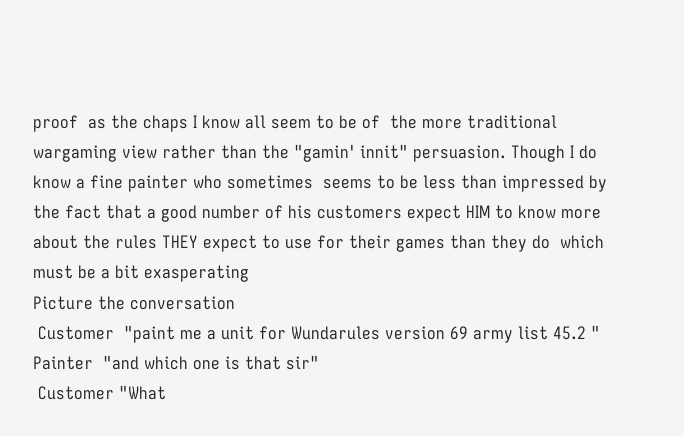proof  as the chaps I know all seem to be of  the more traditional wargaming view rather than the "gamin' innit" persuasion. Though I do know a fine painter who sometimes  seems to be less than impressed by the fact that a good number of his customers expect HIM to know more about the rules THEY expect to use for their games than they do  which must be a bit exasperating
Picture the conversation
 Customer  "paint me a unit for Wundarules version 69 army list 45.2 "
Painter  "and which one is that sir"
 Customer "What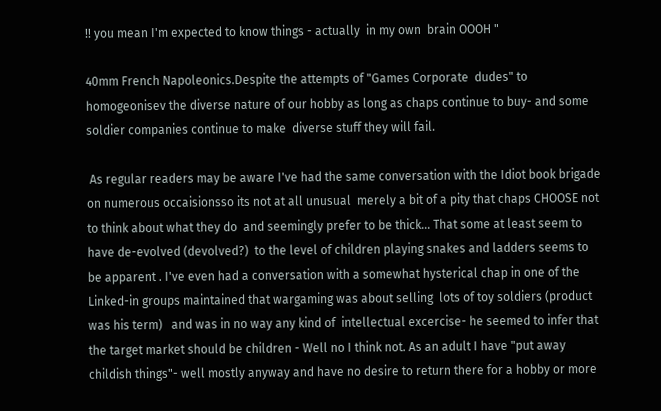!! you mean I'm expected to know things - actually  in my own  brain OOOH "

40mm French Napoleonics.Despite the attempts of "Games Corporate  dudes" to  homogeonisev the diverse nature of our hobby as long as chaps continue to buy- and some soldier companies continue to make  diverse stuff they will fail.

 As regular readers may be aware I've had the same conversation with the Idiot book brigade  on numerous occaisionsso its not at all unusual  merely a bit of a pity that chaps CHOOSE not to think about what they do  and seemingly prefer to be thick... That some at least seem to have de-evolved (devolved?)  to the level of children playing snakes and ladders seems to be apparent . I've even had a conversation with a somewhat hysterical chap in one of the Linked-in groups maintained that wargaming was about selling  lots of toy soldiers (product was his term)   and was in no way any kind of  intellectual excercise- he seemed to infer that the target market should be children - Well no I think not. As an adult I have "put away childish things"- well mostly anyway and have no desire to return there for a hobby or more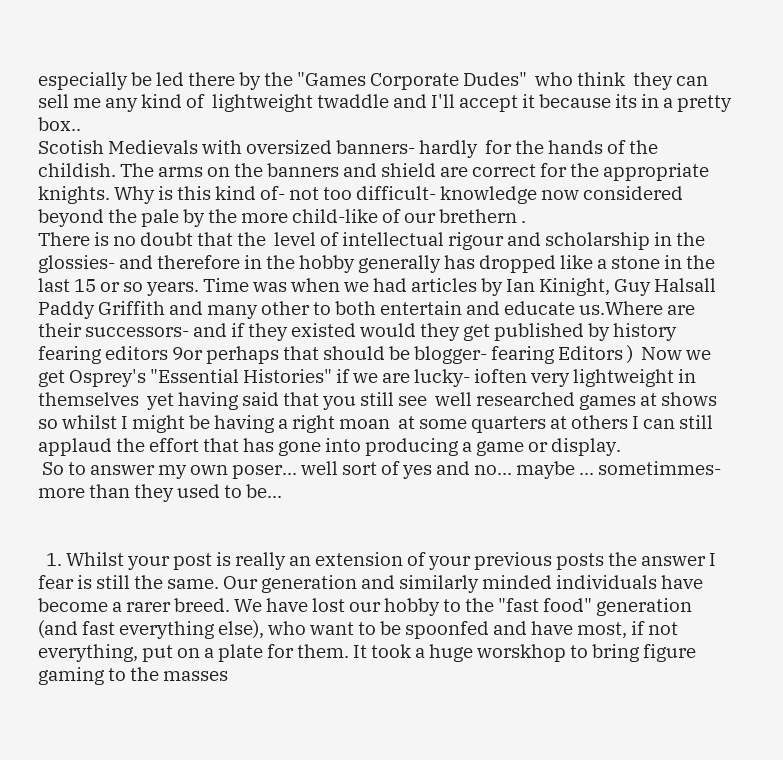especially be led there by the "Games Corporate Dudes"  who think  they can sell me any kind of  lightweight twaddle and I'll accept it because its in a pretty box..
Scotish Medievals with oversized banners- hardly  for the hands of the childish. The arms on the banners and shield are correct for the appropriate  knights. Why is this kind of- not too difficult- knowledge now considered  beyond the pale by the more child-like of our brethern .
There is no doubt that the  level of intellectual rigour and scholarship in the glossies- and therefore in the hobby generally has dropped like a stone in the last 15 or so years. Time was when we had articles by Ian Kinight, Guy Halsall Paddy Griffith and many other to both entertain and educate us.Where are their successors- and if they existed would they get published by history fearing editors 9or perhaps that should be blogger- fearing Editors )  Now we get Osprey's "Essential Histories" if we are lucky- ioften very lightweight in themselves  yet having said that you still see  well researched games at shows so whilst I might be having a right moan  at some quarters at others I can still applaud the effort that has gone into producing a game or display.
 So to answer my own poser... well sort of yes and no... maybe ... sometimmes- more than they used to be...


  1. Whilst your post is really an extension of your previous posts the answer I fear is still the same. Our generation and similarly minded individuals have become a rarer breed. We have lost our hobby to the "fast food" generation (and fast everything else), who want to be spoonfed and have most, if not everything, put on a plate for them. It took a huge worskhop to bring figure gaming to the masses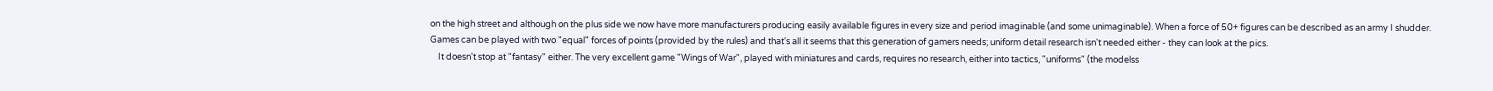on the high street and although on the plus side we now have more manufacturers producing easily available figures in every size and period imaginable (and some unimaginable). When a force of 50+ figures can be described as an army I shudder. Games can be played with two "equal" forces of points (provided by the rules) and that's all it seems that this generation of gamers needs; uniform detail research isn't needed either - they can look at the pics.
    It doesn't stop at "fantasy" either. The very excellent game "Wings of War", played with miniatures and cards, requires no research, either into tactics, "uniforms" (the modelss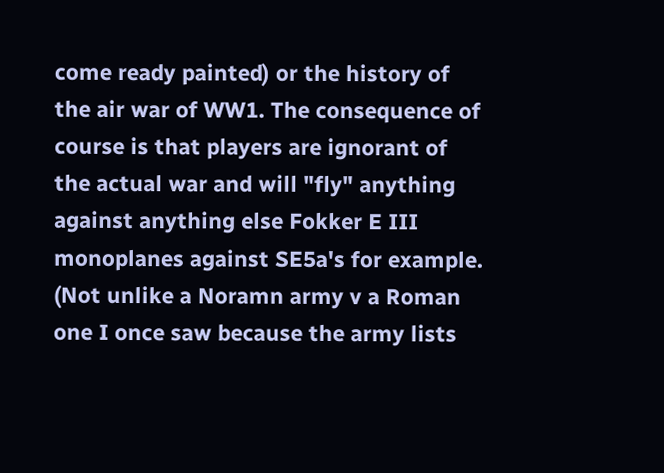come ready painted) or the history of the air war of WW1. The consequence of course is that players are ignorant of the actual war and will "fly" anything against anything else Fokker E III monoplanes against SE5a's for example. (Not unlike a Noramn army v a Roman one I once saw because the army lists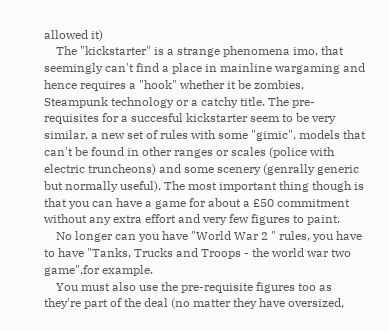allowed it)
    The "kickstarter" is a strange phenomena imo, that seemingly can't find a place in mainline wargaming and hence requires a "hook" whether it be zombies, Steampunk technology or a catchy title. The pre-requisites for a succesful kickstarter seem to be very similar, a new set of rules with some "gimic", models that can't be found in other ranges or scales (police with electric truncheons) and some scenery (genrally generic but normally useful). The most important thing though is that you can have a game for about a £50 commitment without any extra effort and very few figures to paint.
    No longer can you have "World War 2 " rules, you have to have "Tanks, Trucks and Troops - the world war two game".for example.
    You must also use the pre-requisite figures too as they're part of the deal (no matter they have oversized,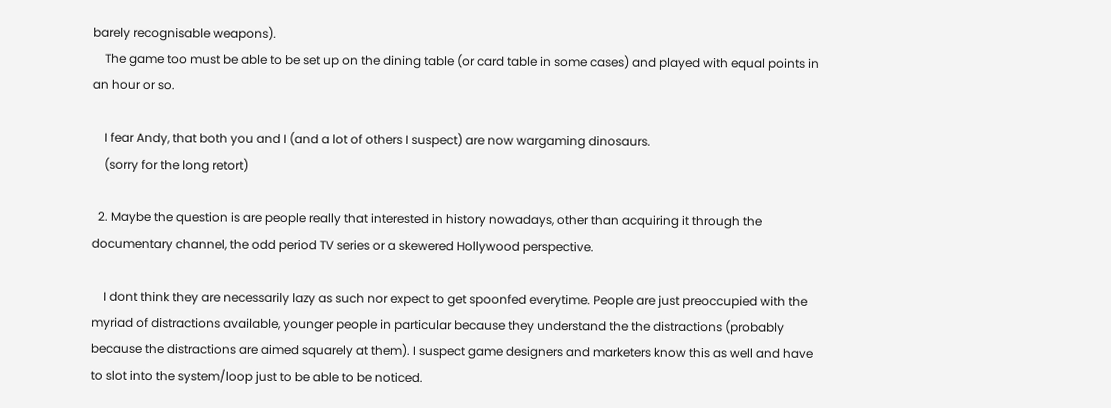barely recognisable weapons).
    The game too must be able to be set up on the dining table (or card table in some cases) and played with equal points in an hour or so.

    I fear Andy, that both you and I (and a lot of others I suspect) are now wargaming dinosaurs.
    (sorry for the long retort)

  2. Maybe the question is are people really that interested in history nowadays, other than acquiring it through the documentary channel, the odd period TV series or a skewered Hollywood perspective.

    I dont think they are necessarily lazy as such nor expect to get spoonfed everytime. People are just preoccupied with the myriad of distractions available, younger people in particular because they understand the the distractions (probably because the distractions are aimed squarely at them). I suspect game designers and marketers know this as well and have to slot into the system/loop just to be able to be noticed.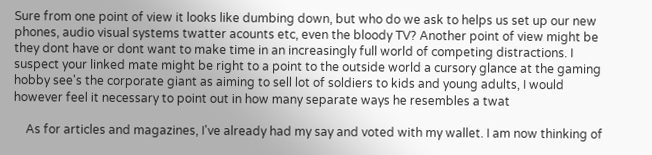Sure from one point of view it looks like dumbing down, but who do we ask to helps us set up our new phones, audio visual systems twatter acounts etc, even the bloody TV? Another point of view might be they dont have or dont want to make time in an increasingly full world of competing distractions. I suspect your linked mate might be right to a point to the outside world a cursory glance at the gaming hobby see's the corporate giant as aiming to sell lot of soldiers to kids and young adults, I would however feel it necessary to point out in how many separate ways he resembles a twat

    As for articles and magazines, I've already had my say and voted with my wallet. I am now thinking of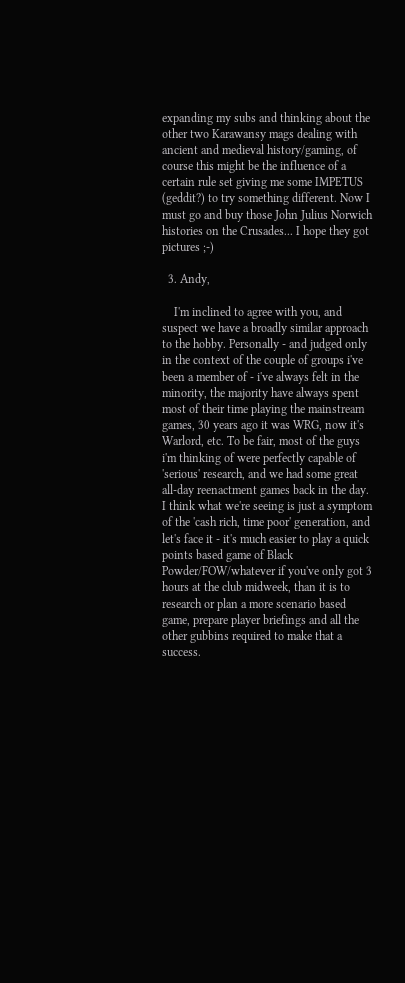expanding my subs and thinking about the other two Karawansy mags dealing with ancient and medieval history/gaming, of course this might be the influence of a certain rule set giving me some IMPETUS (geddit?) to try something different. Now I must go and buy those John Julius Norwich histories on the Crusades... I hope they got pictures ;-)

  3. Andy,

    I'm inclined to agree with you, and suspect we have a broadly similar approach to the hobby. Personally - and judged only in the context of the couple of groups i've been a member of - i've always felt in the minority, the majority have always spent most of their time playing the mainstream games, 30 years ago it was WRG, now it's Warlord, etc. To be fair, most of the guys i'm thinking of were perfectly capable of 'serious' research, and we had some great all-day reenactment games back in the day. I think what we're seeing is just a symptom of the 'cash rich, time poor' generation, and let's face it - it's much easier to play a quick points based game of Black Powder/FOW/whatever if you've only got 3 hours at the club midweek, than it is to research or plan a more scenario based game, prepare player briefings and all the other gubbins required to make that a success.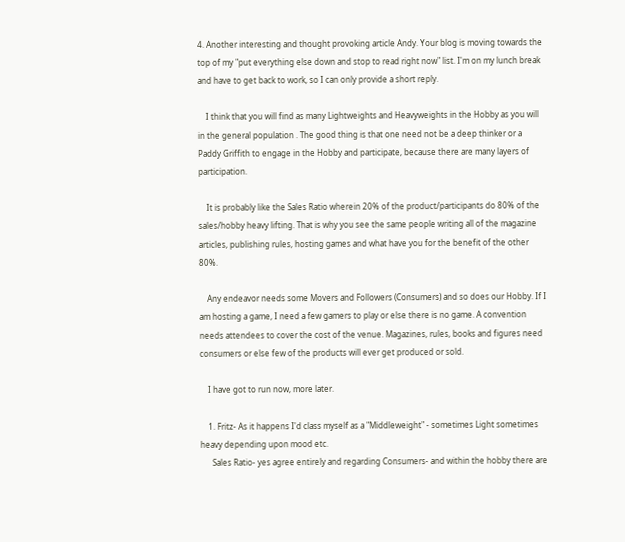4. Another interesting and thought provoking article Andy. Your blog is moving towards the top of my "put everything else down and stop to read right now" list. I'm on my lunch break and have to get back to work, so I can only provide a short reply.

    I think that you will find as many Lightweights and Heavyweights in the Hobby as you will in the general population . The good thing is that one need not be a deep thinker or a Paddy Griffith to engage in the Hobby and participate, because there are many layers of participation.

    It is probably like the Sales Ratio wherein 20% of the product/participants do 80% of the sales/hobby heavy lifting. That is why you see the same people writing all of the magazine articles, publishing rules, hosting games and what have you for the benefit of the other 80%.

    Any endeavor needs some Movers and Followers (Consumers) and so does our Hobby. If I am hosting a game, I need a few gamers to play or else there is no game. A convention needs attendees to cover the cost of the venue. Magazines, rules, books and figures need consumers or else few of the products will ever get produced or sold.

    I have got to run now, more later.

    1. Fritz- As it happens I'd class myself as a "Middleweight" - sometimes Light sometimes heavy depending upon mood etc.
      Sales Ratio- yes agree entirely and regarding Consumers- and within the hobby there are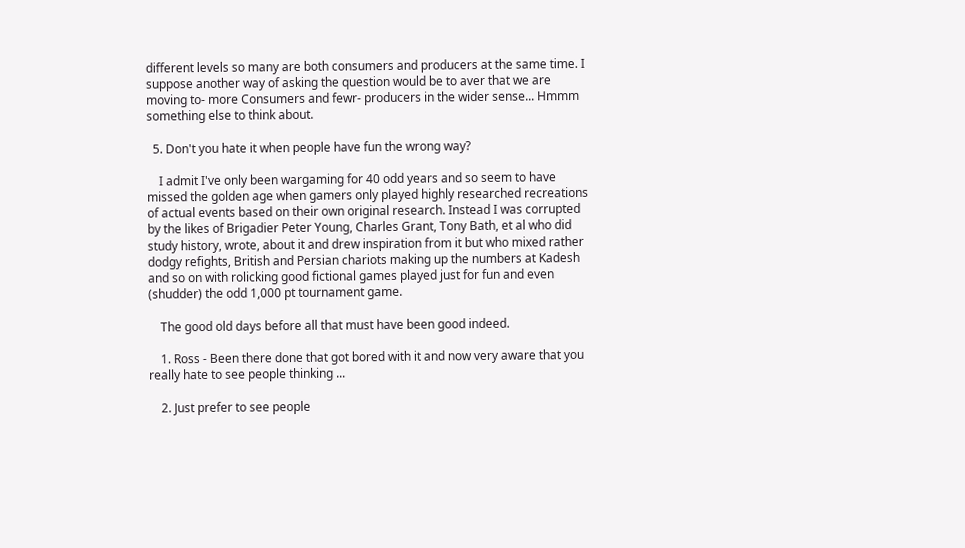different levels so many are both consumers and producers at the same time. I suppose another way of asking the question would be to aver that we are moving to- more Consumers and fewr- producers in the wider sense... Hmmm something else to think about.

  5. Don't you hate it when people have fun the wrong way?

    I admit I've only been wargaming for 40 odd years and so seem to have missed the golden age when gamers only played highly researched recreations of actual events based on their own original research. Instead I was corrupted by the likes of Brigadier Peter Young, Charles Grant, Tony Bath, et al who did study history, wrote, about it and drew inspiration from it but who mixed rather dodgy refights, British and Persian chariots making up the numbers at Kadesh and so on with rolicking good fictional games played just for fun and even (shudder) the odd 1,000 pt tournament game.

    The good old days before all that must have been good indeed.

    1. Ross - Been there done that got bored with it and now very aware that you really hate to see people thinking ...

    2. Just prefer to see people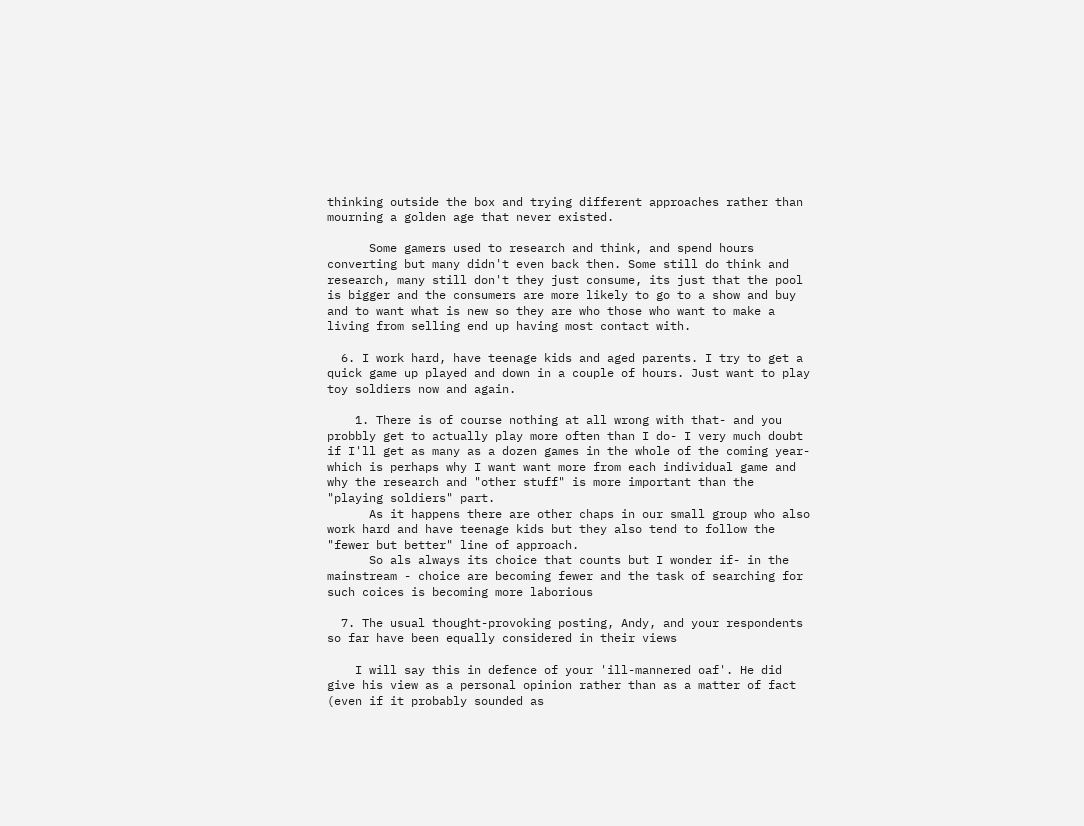thinking outside the box and trying different approaches rather than mourning a golden age that never existed.

      Some gamers used to research and think, and spend hours converting but many didn't even back then. Some still do think and research, many still don't they just consume, its just that the pool is bigger and the consumers are more likely to go to a show and buy and to want what is new so they are who those who want to make a living from selling end up having most contact with.

  6. I work hard, have teenage kids and aged parents. I try to get a quick game up played and down in a couple of hours. Just want to play toy soldiers now and again.

    1. There is of course nothing at all wrong with that- and you probbly get to actually play more often than I do- I very much doubt if I'll get as many as a dozen games in the whole of the coming year- which is perhaps why I want want more from each individual game and why the research and "other stuff" is more important than the "playing soldiers" part.
      As it happens there are other chaps in our small group who also work hard and have teenage kids but they also tend to follow the "fewer but better" line of approach.
      So als always its choice that counts but I wonder if- in the mainstream - choice are becoming fewer and the task of searching for such coices is becoming more laborious

  7. The usual thought-provoking posting, Andy, and your respondents so far have been equally considered in their views

    I will say this in defence of your 'ill-mannered oaf'. He did give his view as a personal opinion rather than as a matter of fact (even if it probably sounded as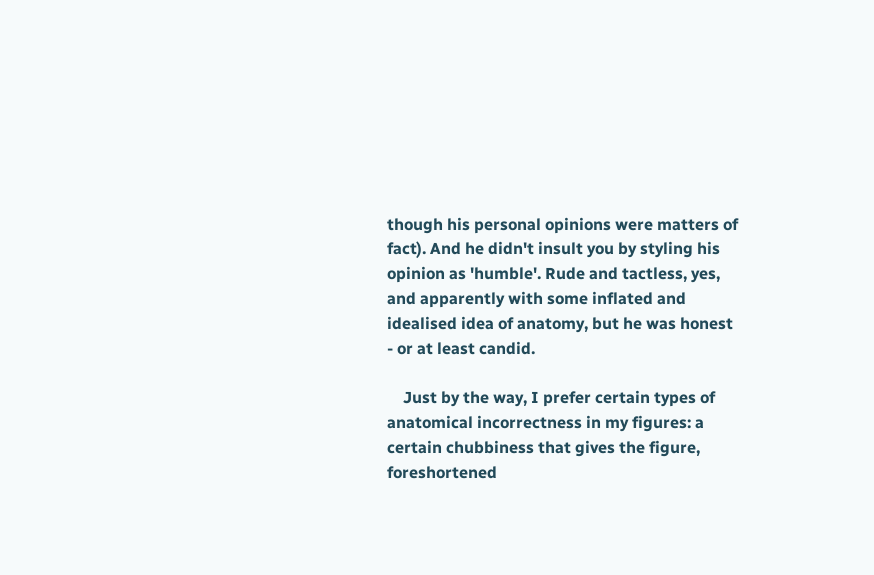though his personal opinions were matters of fact). And he didn't insult you by styling his opinion as 'humble'. Rude and tactless, yes, and apparently with some inflated and idealised idea of anatomy, but he was honest - or at least candid.

    Just by the way, I prefer certain types of anatomical incorrectness in my figures: a certain chubbiness that gives the figure, foreshortened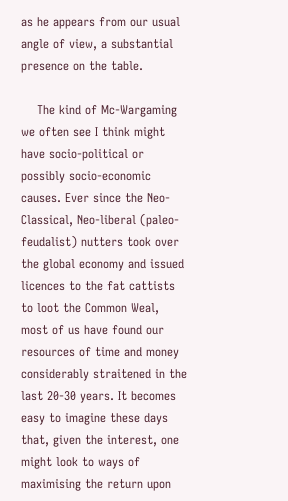as he appears from our usual angle of view, a substantial presence on the table.

    The kind of Mc-Wargaming we often see I think might have socio-political or possibly socio-economic causes. Ever since the Neo-Classical, Neo-liberal (paleo-feudalist) nutters took over the global economy and issued licences to the fat cattists to loot the Common Weal, most of us have found our resources of time and money considerably straitened in the last 20-30 years. It becomes easy to imagine these days that, given the interest, one might look to ways of maximising the return upon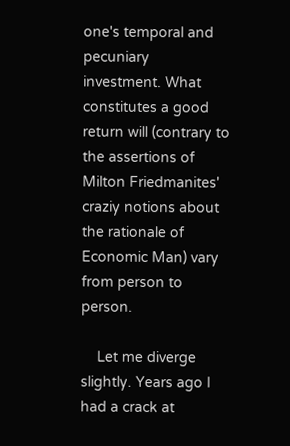one's temporal and pecuniary investment. What constitutes a good return will (contrary to the assertions of Milton Friedmanites' craziy notions about the rationale of Economic Man) vary from person to person.

    Let me diverge slightly. Years ago I had a crack at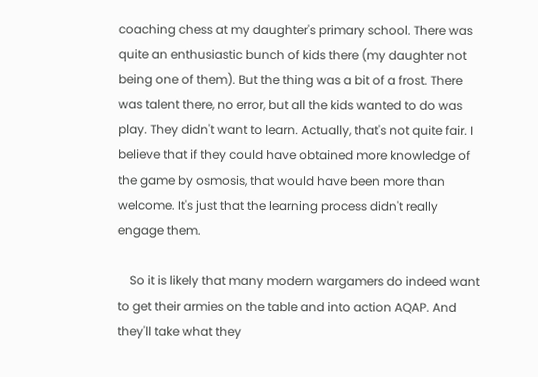coaching chess at my daughter's primary school. There was quite an enthusiastic bunch of kids there (my daughter not being one of them). But the thing was a bit of a frost. There was talent there, no error, but all the kids wanted to do was play. They didn't want to learn. Actually, that's not quite fair. I believe that if they could have obtained more knowledge of the game by osmosis, that would have been more than welcome. It's just that the learning process didn't really engage them.

    So it is likely that many modern wargamers do indeed want to get their armies on the table and into action AQAP. And they'll take what they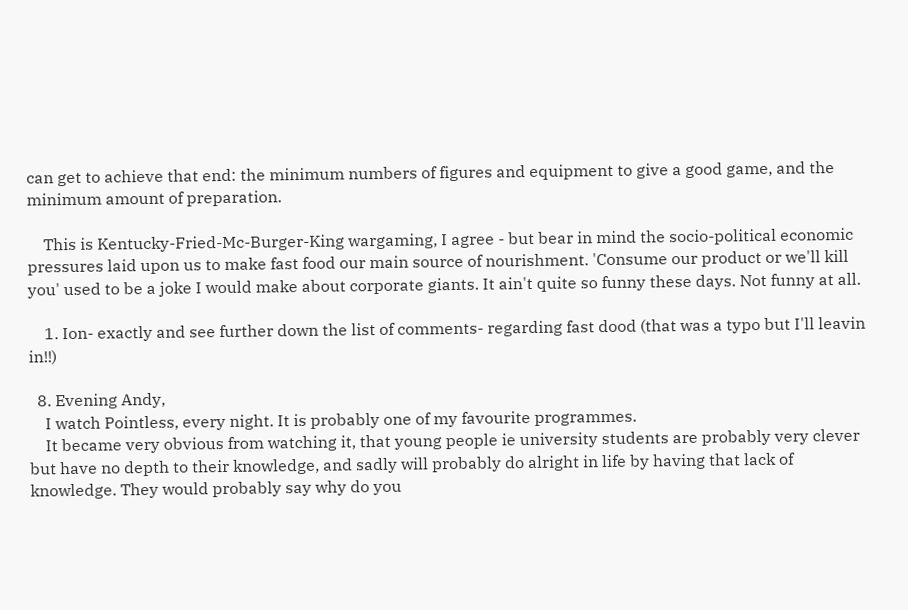can get to achieve that end: the minimum numbers of figures and equipment to give a good game, and the minimum amount of preparation.

    This is Kentucky-Fried-Mc-Burger-King wargaming, I agree - but bear in mind the socio-political economic pressures laid upon us to make fast food our main source of nourishment. 'Consume our product or we'll kill you' used to be a joke I would make about corporate giants. It ain't quite so funny these days. Not funny at all.

    1. Ion- exactly and see further down the list of comments- regarding fast dood (that was a typo but I'll leavin in!!)

  8. Evening Andy,
    I watch Pointless, every night. It is probably one of my favourite programmes.
    It became very obvious from watching it, that young people ie university students are probably very clever but have no depth to their knowledge, and sadly will probably do alright in life by having that lack of knowledge. They would probably say why do you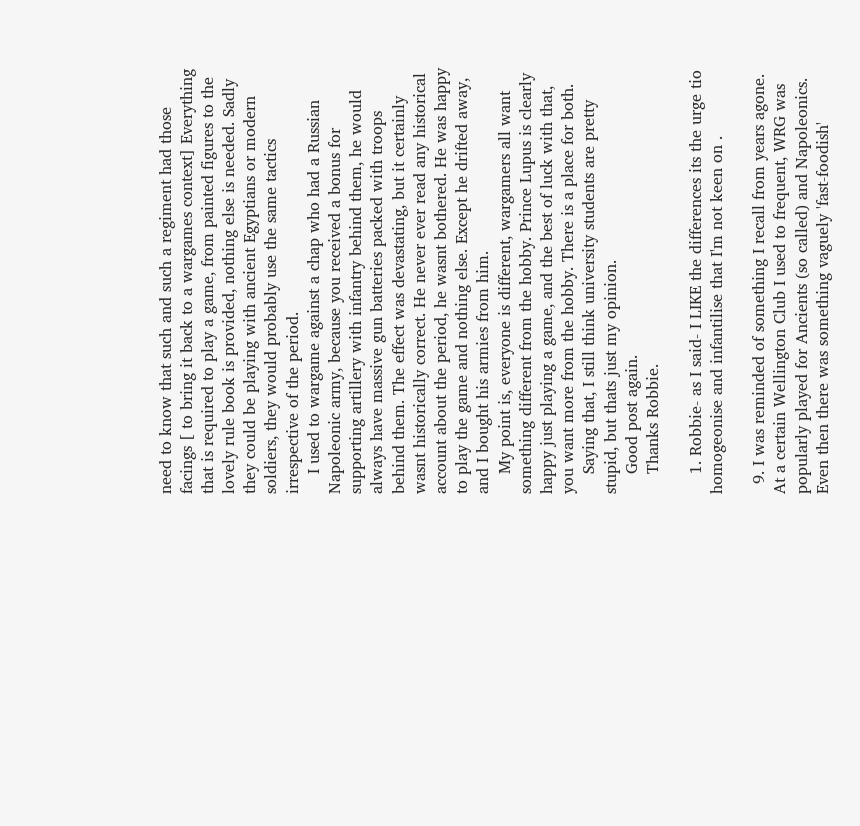need to know that such and such a regiment had those facings [ to bring it back to a wargames context] Everything that is required to play a game, from painted figures to the lovely rule book is provided, nothing else is needed. Sadly they could be playing with ancient Egyptians or modern soldiers, they would probably use the same tactics irrespective of the period.
    I used to wargame against a chap who had a Russian Napoleonic army, because you received a bonus for supporting artillery with infantry behind them, he would always have massive gun batteries packed with troops behind them. The effect was devastating, but it certainly wasnt historically correct. He never ever read any historical account about the period, he wasnt bothered. He was happy to play the game and nothing else. Except he drifted away, and I bought his armies from him.
    My point is, everyone is different, wargamers all want something different from the hobby. Prince Lupus is clearly happy just playing a game, and the best of luck with that, you want more from the hobby. There is a place for both.
    Saying that, I still think university students are pretty stupid, but thats just my opinion.
    Good post again.
    Thanks Robbie.

    1. Robbie- as I said- I LIKE the differences its the urge tio homogeonise and infantilise that I'm not keen on .

  9. I was reminded of something I recall from years agone. At a certain Wellington Club I used to frequent, WRG was popularly played for Ancients (so called) and Napoleonics. Even then there was something vaguely 'fast-foodish'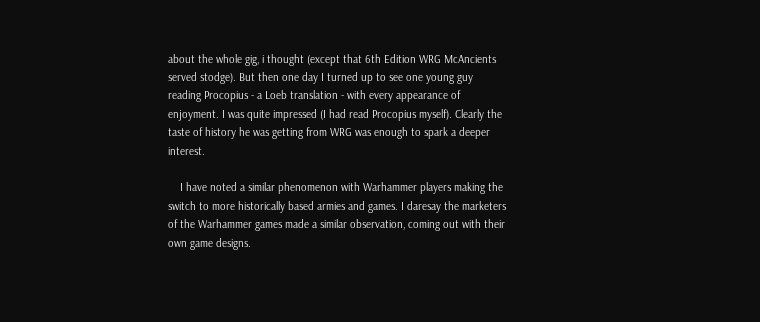about the whole gig, i thought (except that 6th Edition WRG McAncients served stodge). But then one day I turned up to see one young guy reading Procopius - a Loeb translation - with every appearance of enjoyment. I was quite impressed (I had read Procopius myself). Clearly the taste of history he was getting from WRG was enough to spark a deeper interest.

    I have noted a similar phenomenon with Warhammer players making the switch to more historically based armies and games. I daresay the marketers of the Warhammer games made a similar observation, coming out with their own game designs.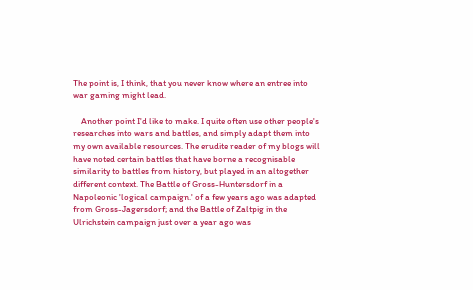The point is, I think, that you never know where an entree into war gaming might lead.

    Another point I'd like to make. I quite often use other people's researches into wars and battles, and simply adapt them into my own available resources. The erudite reader of my blogs will have noted certain battles that have borne a recognisable similarity to battles from history, but played in an altogether different context. The Battle of Gross-Huntersdorf in a Napoleonic 'logical campaign.' of a few years ago was adapted from Gross-Jagersdorf; and the Battle of Zaltpig in the Ulrichstein campaign just over a year ago was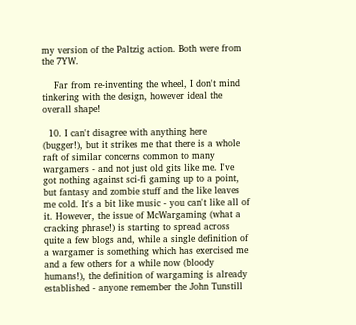my version of the Paltzig action. Both were from the 7YW.

    Far from re-inventing the wheel, I don't mind tinkering with the design, however ideal the overall shape!

  10. I can't disagree with anything here (bugger!), but it strikes me that there is a whole raft of similar concerns common to many wargamers - and not just old gits like me. I've got nothing against sci-fi gaming up to a point, but fantasy and zombie stuff and the like leaves me cold. It's a bit like music - you can't like all of it. However, the issue of McWargaming (what a cracking phrase!) is starting to spread across quite a few blogs and, while a single definition of a wargamer is something which has exercised me and a few others for a while now (bloody humans!), the definition of wargaming is already established - anyone remember the John Tunstill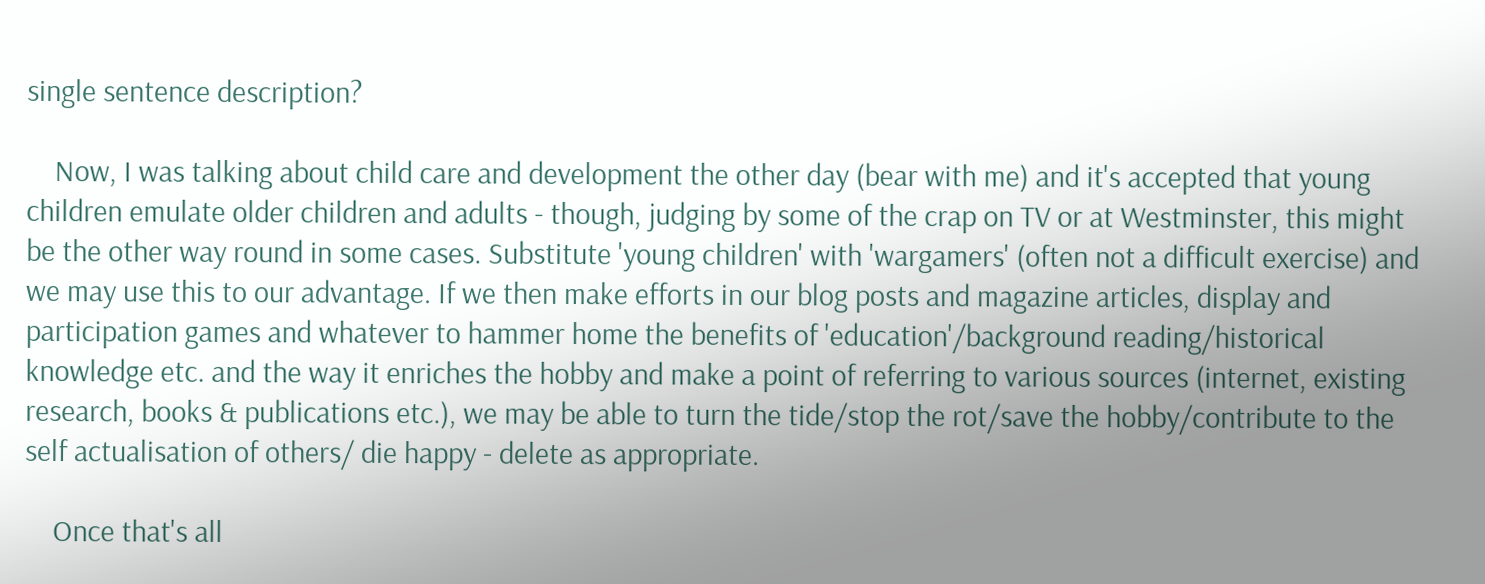single sentence description?

    Now, I was talking about child care and development the other day (bear with me) and it's accepted that young children emulate older children and adults - though, judging by some of the crap on TV or at Westminster, this might be the other way round in some cases. Substitute 'young children' with 'wargamers' (often not a difficult exercise) and we may use this to our advantage. If we then make efforts in our blog posts and magazine articles, display and participation games and whatever to hammer home the benefits of 'education'/background reading/historical knowledge etc. and the way it enriches the hobby and make a point of referring to various sources (internet, existing research, books & publications etc.), we may be able to turn the tide/stop the rot/save the hobby/contribute to the self actualisation of others/ die happy - delete as appropriate.

    Once that's all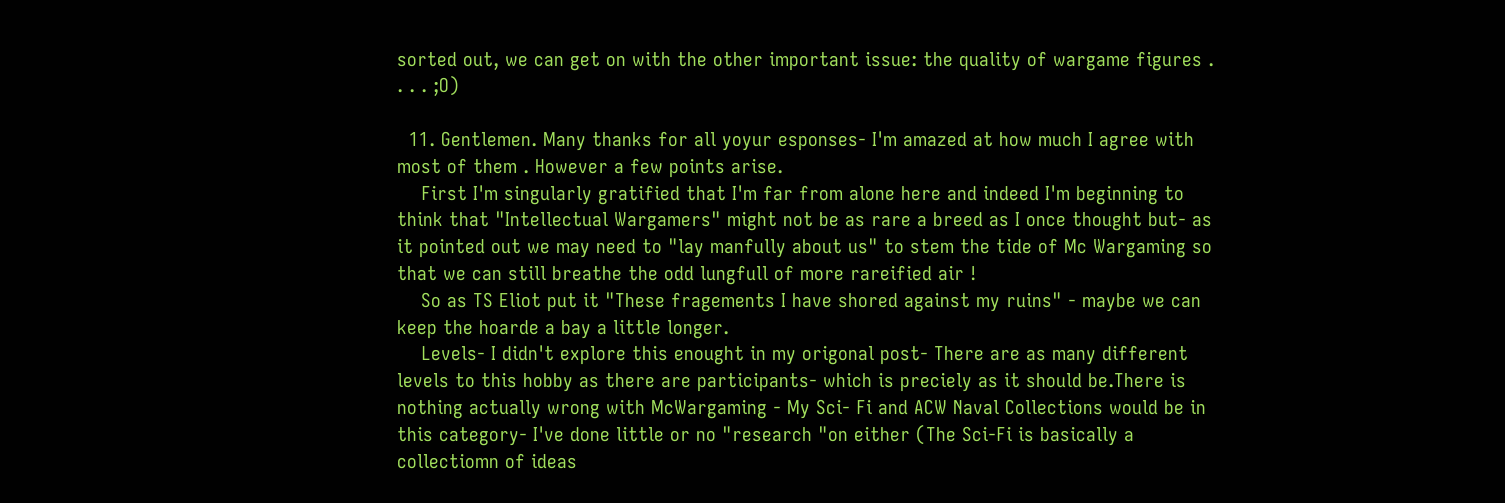sorted out, we can get on with the other important issue: the quality of wargame figures . . . . ;O)

  11. Gentlemen. Many thanks for all yoyur esponses- I'm amazed at how much I agree with most of them . However a few points arise.
    First I'm singularly gratified that I'm far from alone here and indeed I'm beginning to think that "Intellectual Wargamers" might not be as rare a breed as I once thought but- as it pointed out we may need to "lay manfully about us" to stem the tide of Mc Wargaming so that we can still breathe the odd lungfull of more rareified air !
    So as TS Eliot put it "These fragements I have shored against my ruins" - maybe we can keep the hoarde a bay a little longer.
    Levels- I didn't explore this enought in my origonal post- There are as many different levels to this hobby as there are participants- which is preciely as it should be.There is nothing actually wrong with McWargaming - My Sci- Fi and ACW Naval Collections would be in this category- I've done little or no "research "on either (The Sci-Fi is basically a collectiomn of ideas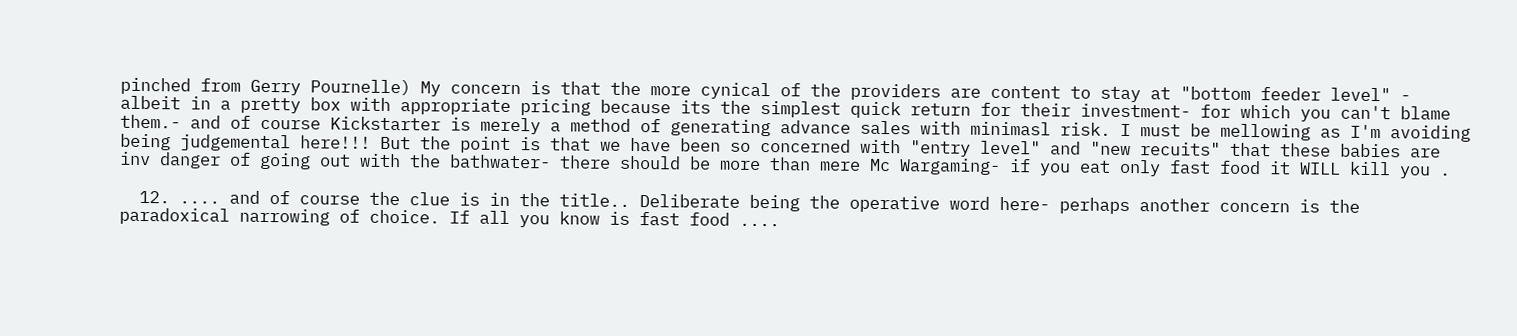pinched from Gerry Pournelle) My concern is that the more cynical of the providers are content to stay at "bottom feeder level" - albeit in a pretty box with appropriate pricing because its the simplest quick return for their investment- for which you can't blame them.- and of course Kickstarter is merely a method of generating advance sales with minimasl risk. I must be mellowing as I'm avoiding being judgemental here!!! But the point is that we have been so concerned with "entry level" and "new recuits" that these babies are inv danger of going out with the bathwater- there should be more than mere Mc Wargaming- if you eat only fast food it WILL kill you .

  12. .... and of course the clue is in the title.. Deliberate being the operative word here- perhaps another concern is the paradoxical narrowing of choice. If all you know is fast food ....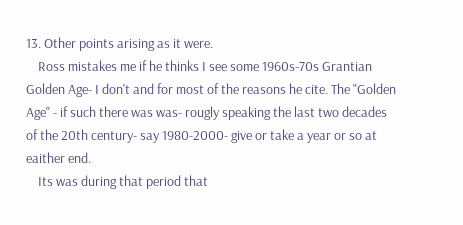13. Other points arising as it were.
    Ross mistakes me if he thinks I see some 1960s-70s Grantian Golden Age- I don't and for most of the reasons he cite. The "Golden Age" - if such there was was- rougly speaking the last two decades of the 20th century- say 1980-2000- give or take a year or so at eaither end.
    Its was during that period that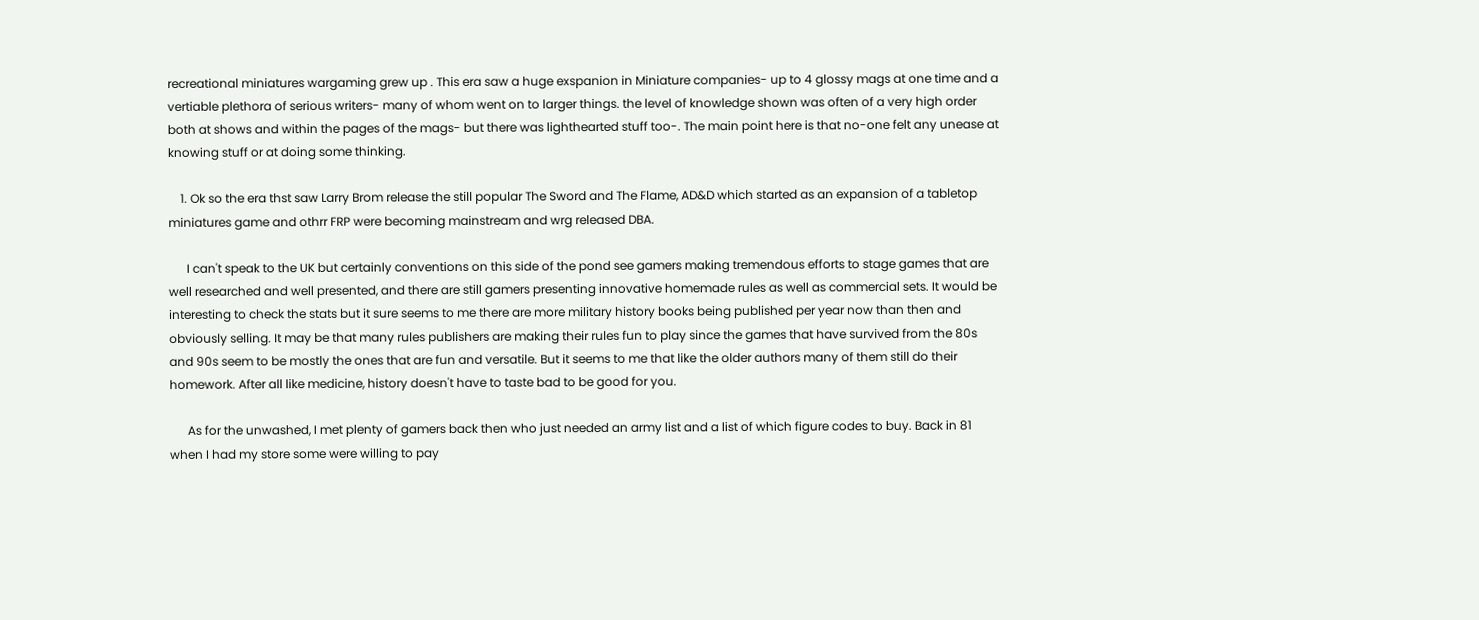recreational miniatures wargaming grew up . This era saw a huge exspanion in Miniature companies- up to 4 glossy mags at one time and a vertiable plethora of serious writers- many of whom went on to larger things. the level of knowledge shown was often of a very high order both at shows and within the pages of the mags- but there was lighthearted stuff too-. The main point here is that no-one felt any unease at knowing stuff or at doing some thinking.

    1. Ok so the era thst saw Larry Brom release the still popular The Sword and The Flame, AD&D which started as an expansion of a tabletop miniatures game and othrr FRP were becoming mainstream and wrg released DBA.

      I can't speak to the UK but certainly conventions on this side of the pond see gamers making tremendous efforts to stage games that are well researched and well presented, and there are still gamers presenting innovative homemade rules as well as commercial sets. It would be interesting to check the stats but it sure seems to me there are more military history books being published per year now than then and obviously selling. It may be that many rules publishers are making their rules fun to play since the games that have survived from the 80s and 90s seem to be mostly the ones that are fun and versatile. But it seems to me that like the older authors many of them still do their homework. After all like medicine, history doesn't have to taste bad to be good for you.

      As for the unwashed, I met plenty of gamers back then who just needed an army list and a list of which figure codes to buy. Back in 81 when I had my store some were willing to pay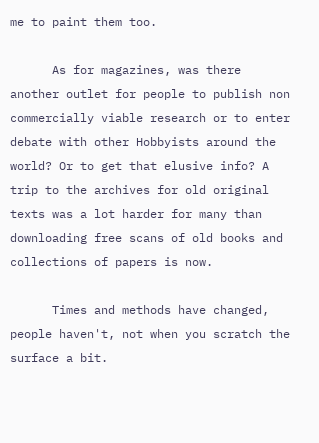me to paint them too.

      As for magazines, was there another outlet for people to publish non commercially viable research or to enter debate with other Hobbyists around the world? Or to get that elusive info? A trip to the archives for old original texts was a lot harder for many than downloading free scans of old books and collections of papers is now.

      Times and methods have changed, people haven't, not when you scratch the surface a bit.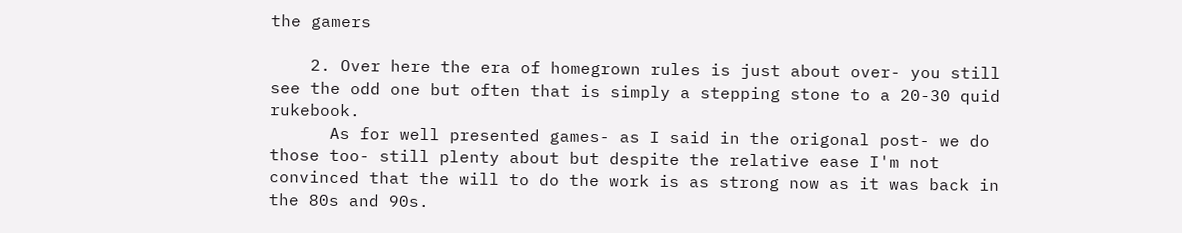the gamers

    2. Over here the era of homegrown rules is just about over- you still see the odd one but often that is simply a stepping stone to a 20-30 quid rukebook.
      As for well presented games- as I said in the origonal post- we do those too- still plenty about but despite the relative ease I'm not convinced that the will to do the work is as strong now as it was back in the 80s and 90s.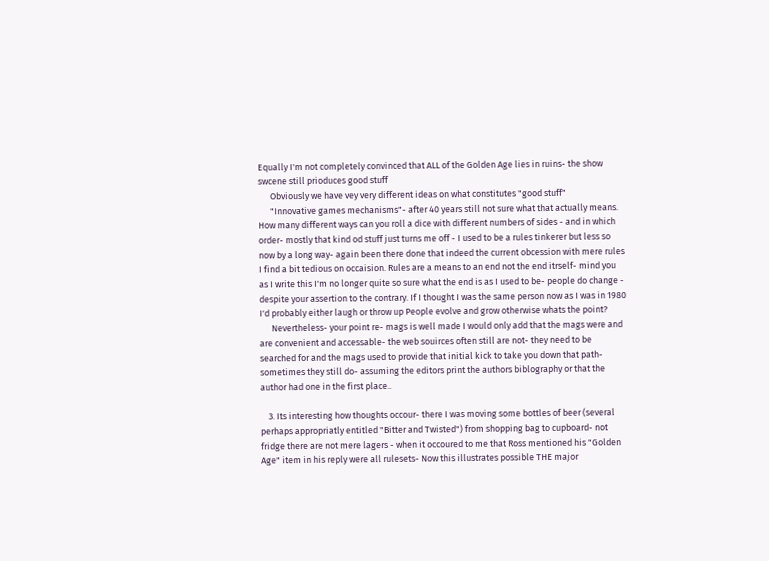Equally I'm not completely convinced that ALL of the Golden Age lies in ruins- the show swcene still prioduces good stuff
      Obviously we have vey very different ideas on what constitutes "good stuff"
      "Innovative games mechanisms"- after 40 years still not sure what that actually means. How many different ways can you roll a dice with different numbers of sides - and in which order- mostly that kind od stuff just turns me off - I used to be a rules tinkerer but less so now by a long way- again been there done that indeed the current obcession with mere rules I find a bit tedious on occaision. Rules are a means to an end not the end itrself- mind you as I write this I'm no longer quite so sure what the end is as I used to be- people do change - despite your assertion to the contrary. If I thought I was the same person now as I was in 1980 I'd probably either laugh or throw up People evolve and grow otherwise whats the point?
      Nevertheless- your point re- mags is well made I would only add that the mags were and are convenient and accessable- the web souirces often still are not- they need to be searched for and the mags used to provide that initial kick to take you down that path- sometimes they still do- assuming the editors print the authors biblography or that the author had one in the first place..

    3. Its interesting how thoughts occour- there I was moving some bottles of beer (several perhaps appropriatly entitled "Bitter and Twisted") from shopping bag to cupboard- not fridge there are not mere lagers - when it occoured to me that Ross mentioned his "Golden Age" item in his reply were all rulesets- Now this illustrates possible THE major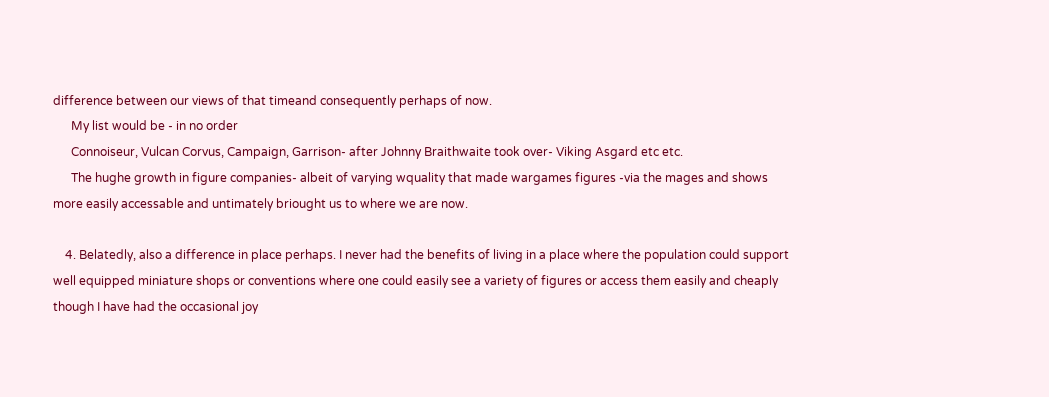difference between our views of that timeand consequently perhaps of now.
      My list would be - in no order
      Connoiseur, Vulcan Corvus, Campaign, Garrison- after Johnny Braithwaite took over- Viking Asgard etc etc.
      The hughe growth in figure companies- albeit of varying wquality that made wargames figures -via the mages and shows more easily accessable and untimately briought us to where we are now.

    4. Belatedly, also a difference in place perhaps. I never had the benefits of living in a place where the population could support well equipped miniature shops or conventions where one could easily see a variety of figures or access them easily and cheaply though I have had the occasional joy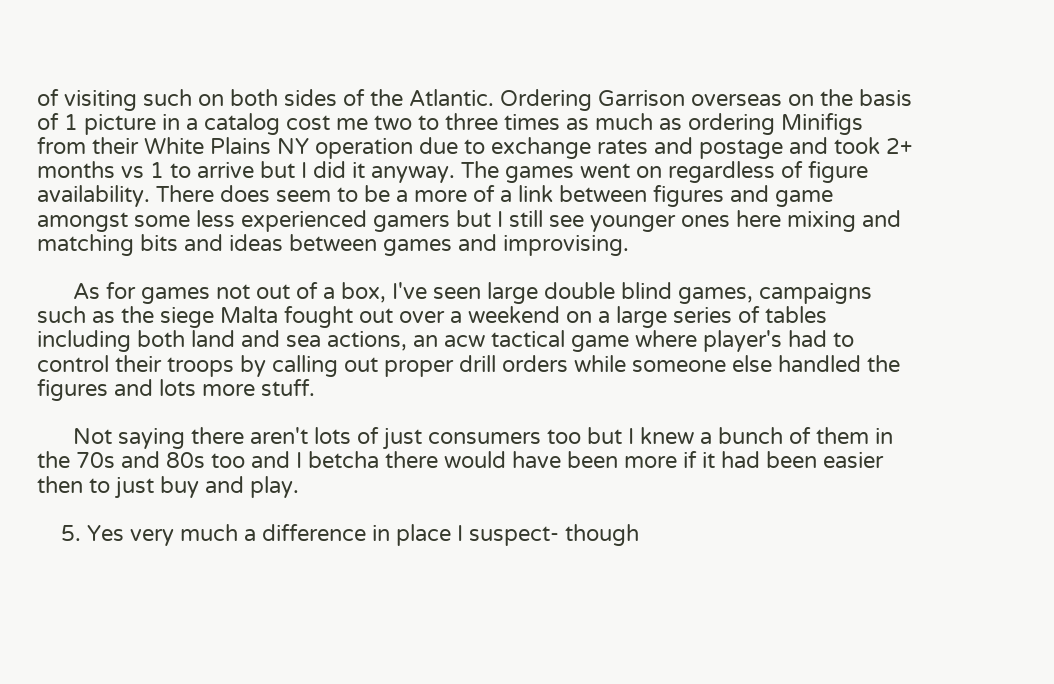of visiting such on both sides of the Atlantic. Ordering Garrison overseas on the basis of 1 picture in a catalog cost me two to three times as much as ordering Minifigs from their White Plains NY operation due to exchange rates and postage and took 2+ months vs 1 to arrive but I did it anyway. The games went on regardless of figure availability. There does seem to be a more of a link between figures and game amongst some less experienced gamers but I still see younger ones here mixing and matching bits and ideas between games and improvising.

      As for games not out of a box, I've seen large double blind games, campaigns such as the siege Malta fought out over a weekend on a large series of tables including both land and sea actions, an acw tactical game where player's had to control their troops by calling out proper drill orders while someone else handled the figures and lots more stuff.

      Not saying there aren't lots of just consumers too but I knew a bunch of them in the 70s and 80s too and I betcha there would have been more if it had been easier then to just buy and play.

    5. Yes very much a difference in place I suspect- though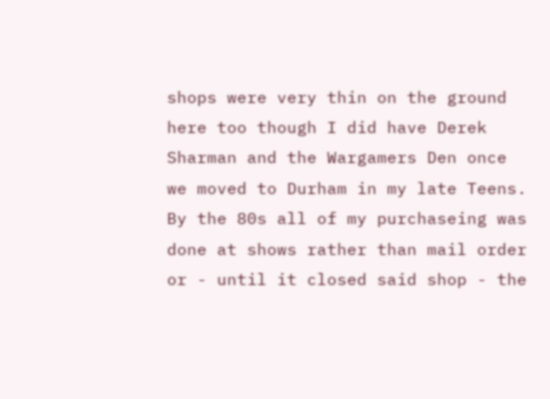shops were very thin on the ground here too though I did have Derek Sharman and the Wargamers Den once we moved to Durham in my late Teens. By the 80s all of my purchaseing was done at shows rather than mail order or - until it closed said shop - the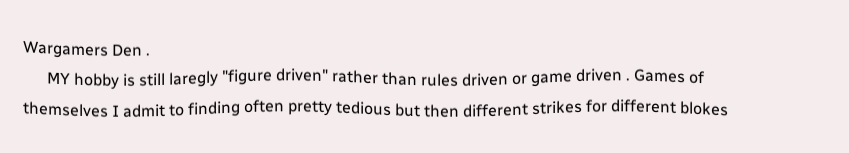Wargamers Den .
      MY hobby is still laregly "figure driven" rather than rules driven or game driven . Games of themselves I admit to finding often pretty tedious but then different strikes for different blokes